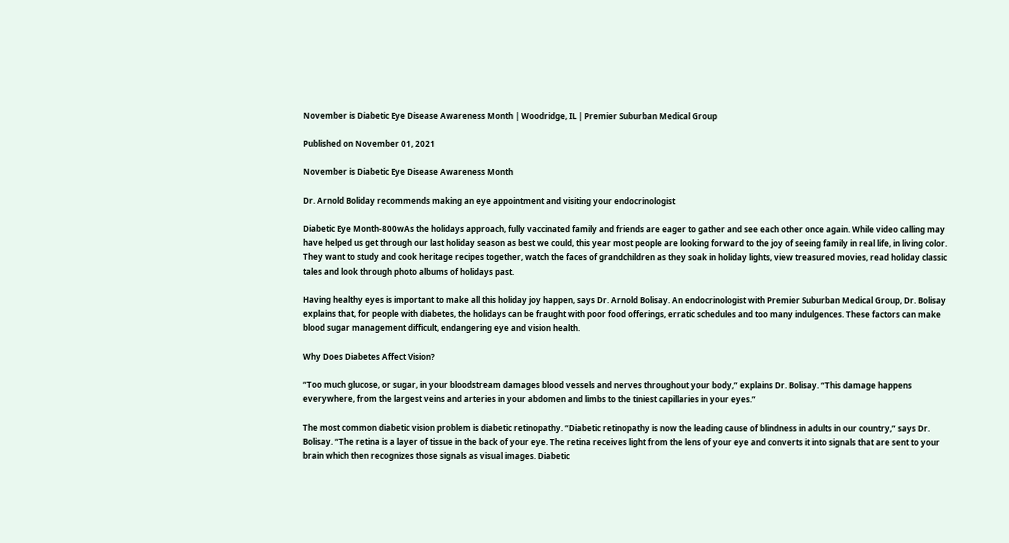November is Diabetic Eye Disease Awareness Month | Woodridge, IL | Premier Suburban Medical Group

Published on November 01, 2021

November is Diabetic Eye Disease Awareness Month

Dr. Arnold Boliday recommends making an eye appointment and visiting your endocrinologist

Diabetic Eye Month-800wAs the holidays approach, fully vaccinated family and friends are eager to gather and see each other once again. While video calling may have helped us get through our last holiday season as best we could, this year most people are looking forward to the joy of seeing family in real life, in living color. They want to study and cook heritage recipes together, watch the faces of grandchildren as they soak in holiday lights, view treasured movies, read holiday classic tales and look through photo albums of holidays past.

Having healthy eyes is important to make all this holiday joy happen, says Dr. Arnold Bolisay. An endocrinologist with Premier Suburban Medical Group, Dr. Bolisay explains that, for people with diabetes, the holidays can be fraught with poor food offerings, erratic schedules and too many indulgences. These factors can make blood sugar management difficult, endangering eye and vision health.

Why Does Diabetes Affect Vision?

“Too much glucose, or sugar, in your bloodstream damages blood vessels and nerves throughout your body,” explains Dr. Bolisay. “This damage happens everywhere, from the largest veins and arteries in your abdomen and limbs to the tiniest capillaries in your eyes.”

The most common diabetic vision problem is diabetic retinopathy. “Diabetic retinopathy is now the leading cause of blindness in adults in our country,” says Dr. Bolisay. “The retina is a layer of tissue in the back of your eye. The retina receives light from the lens of your eye and converts it into signals that are sent to your brain which then recognizes those signals as visual images. Diabetic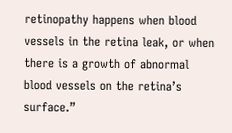retinopathy happens when blood vessels in the retina leak, or when there is a growth of abnormal blood vessels on the retina’s surface.”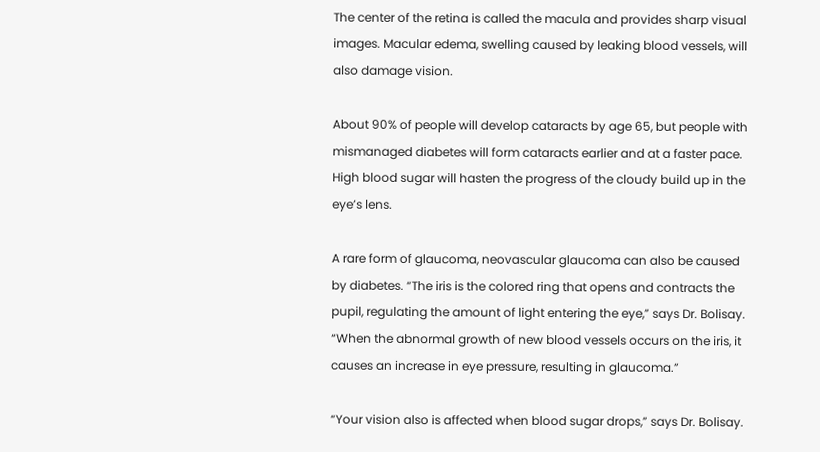The center of the retina is called the macula and provides sharp visual images. Macular edema, swelling caused by leaking blood vessels, will also damage vision.

About 90% of people will develop cataracts by age 65, but people with mismanaged diabetes will form cataracts earlier and at a faster pace. High blood sugar will hasten the progress of the cloudy build up in the eye’s lens.

A rare form of glaucoma, neovascular glaucoma can also be caused by diabetes. “The iris is the colored ring that opens and contracts the pupil, regulating the amount of light entering the eye,” says Dr. Bolisay. “When the abnormal growth of new blood vessels occurs on the iris, it causes an increase in eye pressure, resulting in glaucoma.”

“Your vision also is affected when blood sugar drops,” says Dr. Bolisay.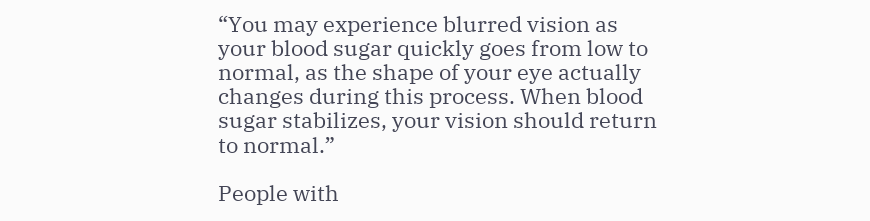“You may experience blurred vision as your blood sugar quickly goes from low to normal, as the shape of your eye actually changes during this process. When blood sugar stabilizes, your vision should return to normal.”

People with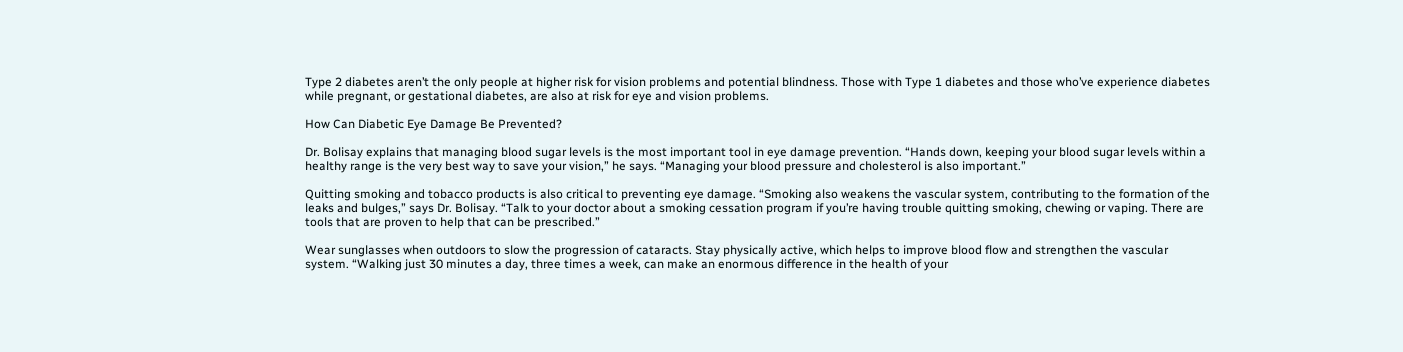Type 2 diabetes aren’t the only people at higher risk for vision problems and potential blindness. Those with Type 1 diabetes and those who’ve experience diabetes while pregnant, or gestational diabetes, are also at risk for eye and vision problems.

How Can Diabetic Eye Damage Be Prevented?

Dr. Bolisay explains that managing blood sugar levels is the most important tool in eye damage prevention. “Hands down, keeping your blood sugar levels within a healthy range is the very best way to save your vision,” he says. “Managing your blood pressure and cholesterol is also important.”

Quitting smoking and tobacco products is also critical to preventing eye damage. “Smoking also weakens the vascular system, contributing to the formation of the leaks and bulges,” says Dr. Bolisay. “Talk to your doctor about a smoking cessation program if you’re having trouble quitting smoking, chewing or vaping. There are tools that are proven to help that can be prescribed.”

Wear sunglasses when outdoors to slow the progression of cataracts. Stay physically active, which helps to improve blood flow and strengthen the vascular system. “Walking just 30 minutes a day, three times a week, can make an enormous difference in the health of your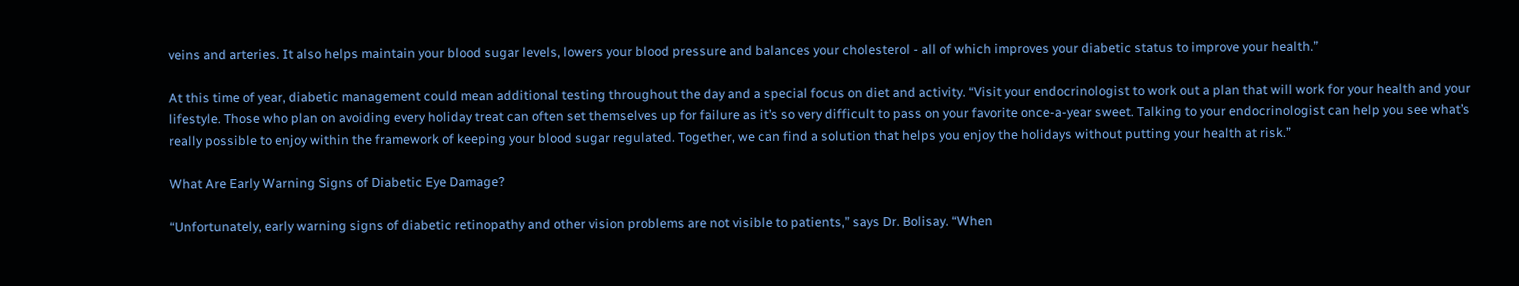veins and arteries. It also helps maintain your blood sugar levels, lowers your blood pressure and balances your cholesterol - all of which improves your diabetic status to improve your health.”

At this time of year, diabetic management could mean additional testing throughout the day and a special focus on diet and activity. “Visit your endocrinologist to work out a plan that will work for your health and your lifestyle. Those who plan on avoiding every holiday treat can often set themselves up for failure as it’s so very difficult to pass on your favorite once-a-year sweet. Talking to your endocrinologist can help you see what’s really possible to enjoy within the framework of keeping your blood sugar regulated. Together, we can find a solution that helps you enjoy the holidays without putting your health at risk.”

What Are Early Warning Signs of Diabetic Eye Damage?

“Unfortunately, early warning signs of diabetic retinopathy and other vision problems are not visible to patients,” says Dr. Bolisay. “When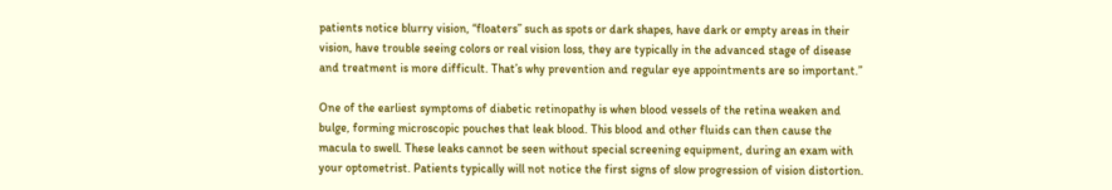patients notice blurry vision, “floaters” such as spots or dark shapes, have dark or empty areas in their vision, have trouble seeing colors or real vision loss, they are typically in the advanced stage of disease and treatment is more difficult. That’s why prevention and regular eye appointments are so important.”

One of the earliest symptoms of diabetic retinopathy is when blood vessels of the retina weaken and bulge, forming microscopic pouches that leak blood. This blood and other fluids can then cause the macula to swell. These leaks cannot be seen without special screening equipment, during an exam with your optometrist. Patients typically will not notice the first signs of slow progression of vision distortion.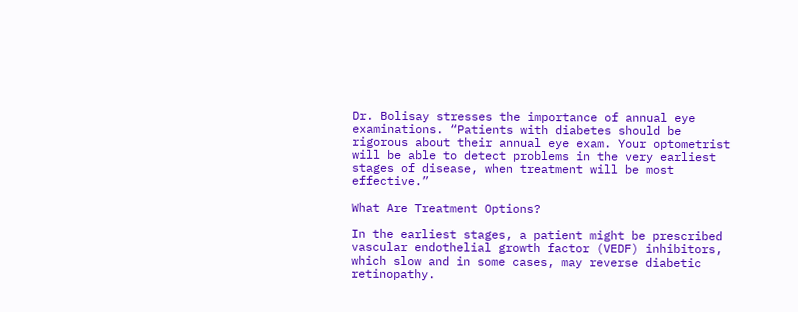Dr. Bolisay stresses the importance of annual eye examinations. “Patients with diabetes should be rigorous about their annual eye exam. Your optometrist will be able to detect problems in the very earliest stages of disease, when treatment will be most effective.”

What Are Treatment Options?

In the earliest stages, a patient might be prescribed vascular endothelial growth factor (VEDF) inhibitors, which slow and in some cases, may reverse diabetic retinopathy.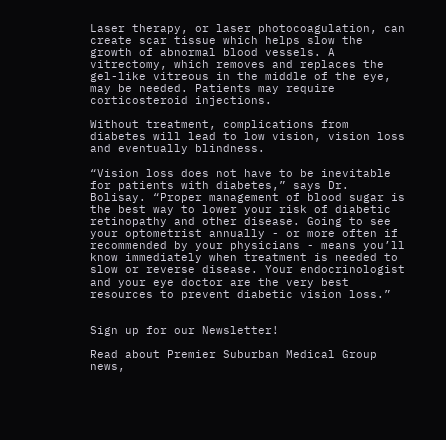Laser therapy, or laser photocoagulation, can create scar tissue which helps slow the growth of abnormal blood vessels. A vitrectomy, which removes and replaces the gel-like vitreous in the middle of the eye, may be needed. Patients may require corticosteroid injections.

Without treatment, complications from diabetes will lead to low vision, vision loss and eventually blindness.

“Vision loss does not have to be inevitable for patients with diabetes,” says Dr. Bolisay. “Proper management of blood sugar is the best way to lower your risk of diabetic retinopathy and other disease. Going to see your optometrist annually - or more often if recommended by your physicians - means you’ll know immediately when treatment is needed to slow or reverse disease. Your endocrinologist and your eye doctor are the very best resources to prevent diabetic vision loss.”


Sign up for our Newsletter!

Read about Premier Suburban Medical Group news,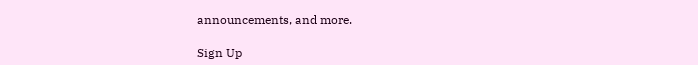announcements, and more.

Sign Up